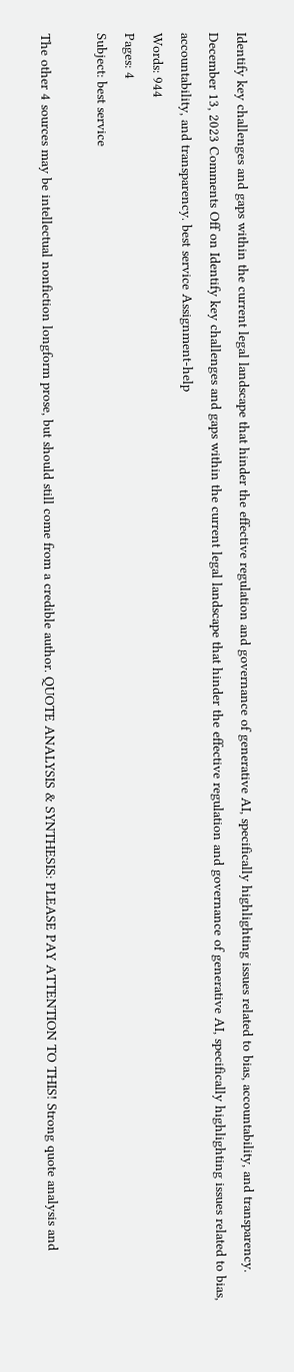Identify key challenges and gaps within the current legal landscape that hinder the effective regulation and governance of generative AI, specifically highlighting issues related to bias, accountability, and transparency.
December 13, 2023 Comments Off on Identify key challenges and gaps within the current legal landscape that hinder the effective regulation and governance of generative AI, specifically highlighting issues related to bias, accountability, and transparency. best service Assignment-help
Words: 944
Pages: 4
Subject: best service

The other 4 sources may be intellectual nonfiction longform prose, but should still come from a credible author. QUOTE ANALYSIS & SYNTHESIS: PLEASE PAY ATTENTION TO THIS! Strong quote analysis and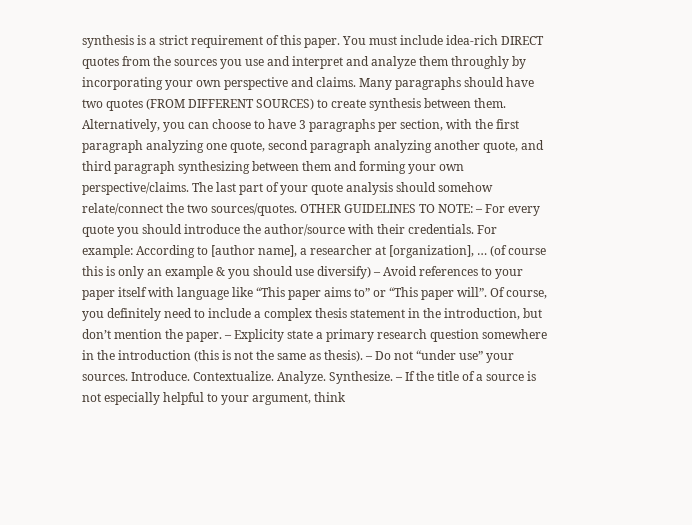synthesis is a strict requirement of this paper. You must include idea-rich DIRECT quotes from the sources you use and interpret and analyze them throughly by incorporating your own perspective and claims. Many paragraphs should have two quotes (FROM DIFFERENT SOURCES) to create synthesis between them. Alternatively, you can choose to have 3 paragraphs per section, with the first paragraph analyzing one quote, second paragraph analyzing another quote, and third paragraph synthesizing between them and forming your own perspective/claims. The last part of your quote analysis should somehow relate/connect the two sources/quotes. OTHER GUIDELINES TO NOTE: – For every quote you should introduce the author/source with their credentials. For example: According to [author name], a researcher at [organization], … (of course this is only an example & you should use diversify) – Avoid references to your paper itself with language like “This paper aims to” or “This paper will”. Of course, you definitely need to include a complex thesis statement in the introduction, but don’t mention the paper. – Explicity state a primary research question somewhere in the introduction (this is not the same as thesis). – Do not “under use” your sources. Introduce. Contextualize. Analyze. Synthesize. – If the title of a source is not especially helpful to your argument, think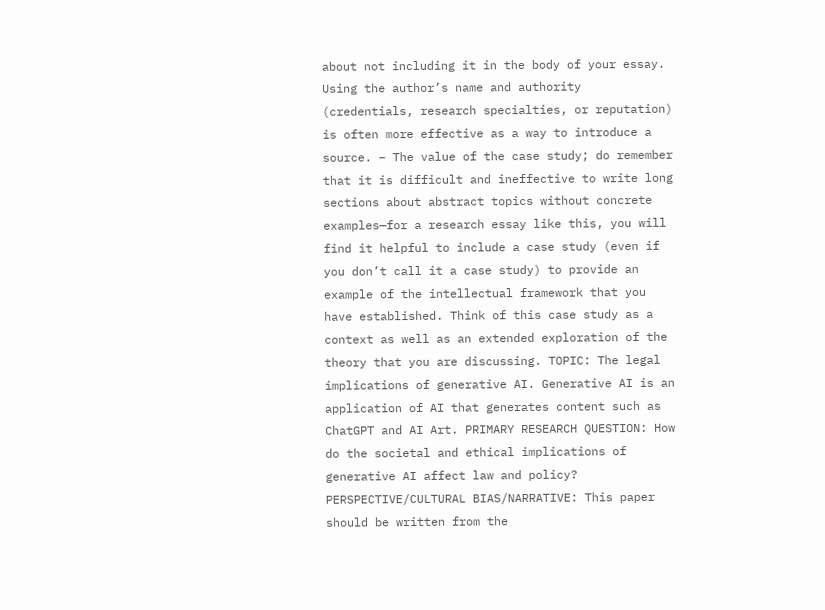about not including it in the body of your essay. Using the author’s name and authority (credentials, research specialties, or reputation) is often more effective as a way to introduce a source. – The value of the case study; do remember that it is difficult and ineffective to write long sections about abstract topics without concrete examples—for a research essay like this, you will find it helpful to include a case study (even if you don’t call it a case study) to provide an example of the intellectual framework that you have established. Think of this case study as a context as well as an extended exploration of the theory that you are discussing. TOPIC: The legal implications of generative AI. Generative AI is an application of AI that generates content such as ChatGPT and AI Art. PRIMARY RESEARCH QUESTION: How do the societal and ethical implications of generative AI affect law and policy? PERSPECTIVE/CULTURAL BIAS/NARRATIVE: This paper should be written from the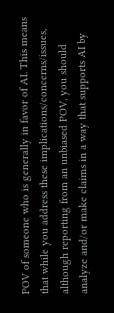POV of someone who is generally in favor of AI. This means that while you address these implications/concerns/issues, although reporting from an unbiased POV, you should analyze and/or make claims in a way that supports AI by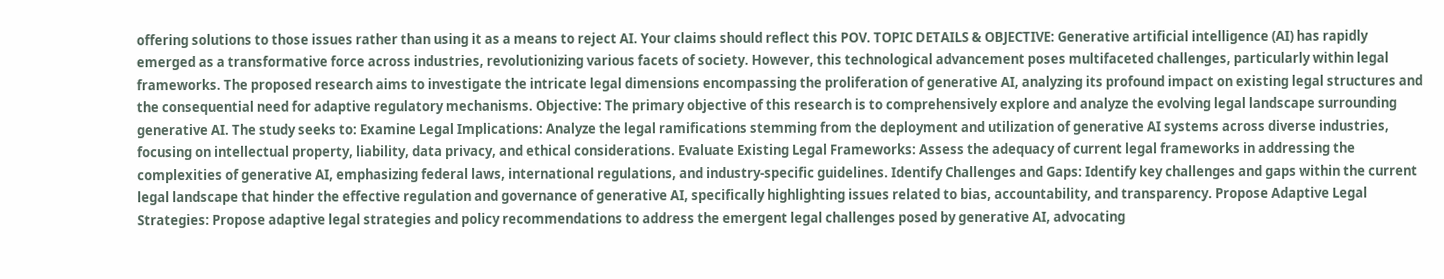offering solutions to those issues rather than using it as a means to reject AI. Your claims should reflect this POV. TOPIC DETAILS & OBJECTIVE: Generative artificial intelligence (AI) has rapidly emerged as a transformative force across industries, revolutionizing various facets of society. However, this technological advancement poses multifaceted challenges, particularly within legal frameworks. The proposed research aims to investigate the intricate legal dimensions encompassing the proliferation of generative AI, analyzing its profound impact on existing legal structures and the consequential need for adaptive regulatory mechanisms. Objective: The primary objective of this research is to comprehensively explore and analyze the evolving legal landscape surrounding generative AI. The study seeks to: Examine Legal Implications: Analyze the legal ramifications stemming from the deployment and utilization of generative AI systems across diverse industries, focusing on intellectual property, liability, data privacy, and ethical considerations. Evaluate Existing Legal Frameworks: Assess the adequacy of current legal frameworks in addressing the complexities of generative AI, emphasizing federal laws, international regulations, and industry-specific guidelines. Identify Challenges and Gaps: Identify key challenges and gaps within the current legal landscape that hinder the effective regulation and governance of generative AI, specifically highlighting issues related to bias, accountability, and transparency. Propose Adaptive Legal Strategies: Propose adaptive legal strategies and policy recommendations to address the emergent legal challenges posed by generative AI, advocating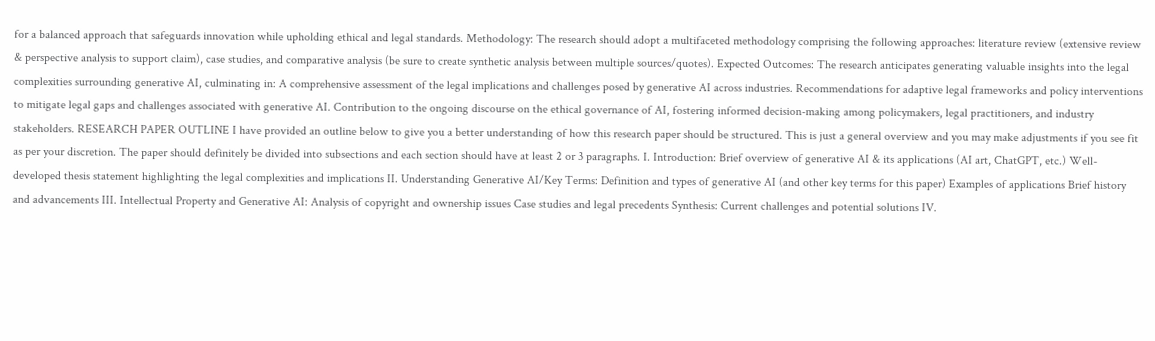for a balanced approach that safeguards innovation while upholding ethical and legal standards. Methodology: The research should adopt a multifaceted methodology comprising the following approaches: literature review (extensive review & perspective analysis to support claim), case studies, and comparative analysis (be sure to create synthetic analysis between multiple sources/quotes). Expected Outcomes: The research anticipates generating valuable insights into the legal complexities surrounding generative AI, culminating in: A comprehensive assessment of the legal implications and challenges posed by generative AI across industries. Recommendations for adaptive legal frameworks and policy interventions to mitigate legal gaps and challenges associated with generative AI. Contribution to the ongoing discourse on the ethical governance of AI, fostering informed decision-making among policymakers, legal practitioners, and industry stakeholders. RESEARCH PAPER OUTLINE I have provided an outline below to give you a better understanding of how this research paper should be structured. This is just a general overview and you may make adjustments if you see fit as per your discretion. The paper should definitely be divided into subsections and each section should have at least 2 or 3 paragraphs. I. Introduction: Brief overview of generative AI & its applications (AI art, ChatGPT, etc.) Well-developed thesis statement highlighting the legal complexities and implications II. Understanding Generative AI/Key Terms: Definition and types of generative AI (and other key terms for this paper) Examples of applications Brief history and advancements III. Intellectual Property and Generative AI: Analysis of copyright and ownership issues Case studies and legal precedents Synthesis: Current challenges and potential solutions IV.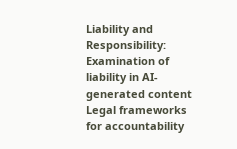Liability and Responsibility: Examination of liability in AI-generated content Legal frameworks for accountability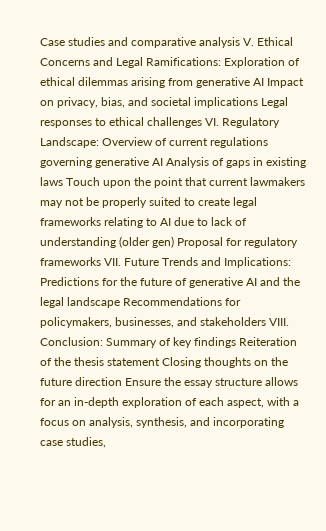Case studies and comparative analysis V. Ethical Concerns and Legal Ramifications: Exploration of ethical dilemmas arising from generative AI Impact on privacy, bias, and societal implications Legal responses to ethical challenges VI. Regulatory Landscape: Overview of current regulations governing generative AI Analysis of gaps in existing laws Touch upon the point that current lawmakers may not be properly suited to create legal frameworks relating to AI due to lack of understanding (older gen) Proposal for regulatory frameworks VII. Future Trends and Implications: Predictions for the future of generative AI and the legal landscape Recommendations for policymakers, businesses, and stakeholders VIII. Conclusion: Summary of key findings Reiteration of the thesis statement Closing thoughts on the future direction Ensure the essay structure allows for an in-depth exploration of each aspect, with a focus on analysis, synthesis, and incorporating case studies,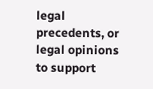legal precedents, or legal opinions to support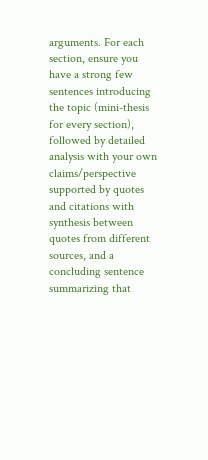arguments. For each section, ensure you have a strong few sentences introducing the topic (mini-thesis for every section), followed by detailed analysis with your own claims/perspective supported by quotes and citations with synthesis between quotes from different sources, and a concluding sentence summarizing that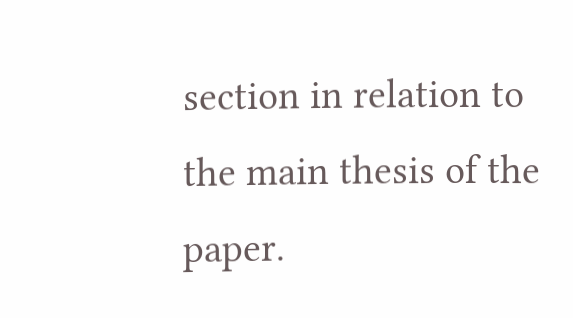section in relation to the main thesis of the paper.